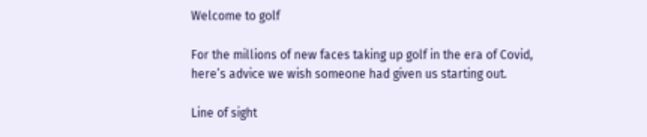Welcome to golf

For the millions of new faces taking up golf in the era of Covid, here’s advice we wish someone had given us starting out.

Line of sight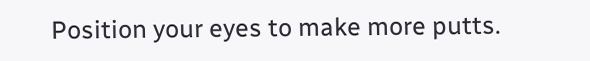Position your eyes to make more putts.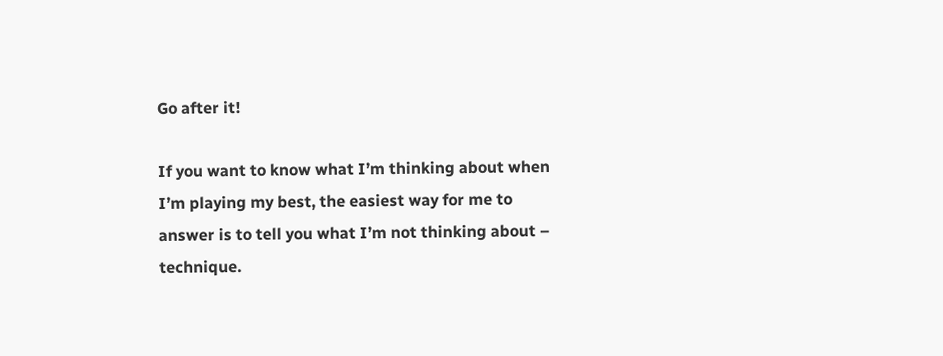Go after it!

If you want to know what I’m thinking about when I’m playing my best, the easiest way for me to answer is to tell you what I’m not thinking about – technique.